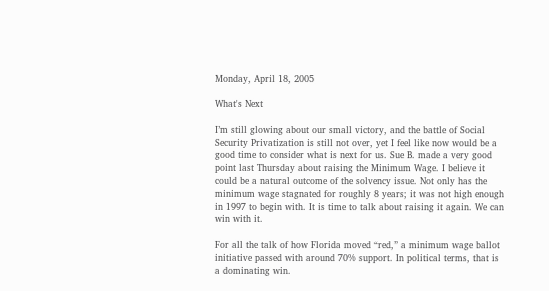Monday, April 18, 2005

What's Next

I’m still glowing about our small victory, and the battle of Social Security Privatization is still not over, yet I feel like now would be a good time to consider what is next for us. Sue B. made a very good point last Thursday about raising the Minimum Wage. I believe it could be a natural outcome of the solvency issue. Not only has the minimum wage stagnated for roughly 8 years; it was not high enough in 1997 to begin with. It is time to talk about raising it again. We can win with it.

For all the talk of how Florida moved “red,” a minimum wage ballot initiative passed with around 70% support. In political terms, that is a dominating win.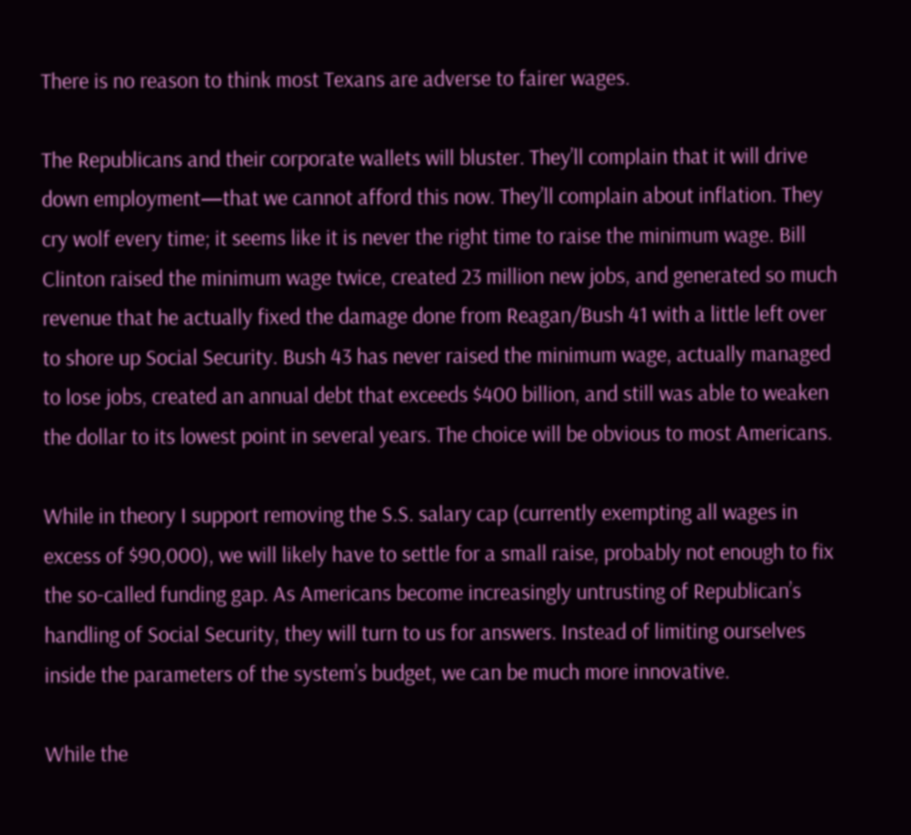There is no reason to think most Texans are adverse to fairer wages.

The Republicans and their corporate wallets will bluster. They’ll complain that it will drive down employment—that we cannot afford this now. They’ll complain about inflation. They cry wolf every time; it seems like it is never the right time to raise the minimum wage. Bill Clinton raised the minimum wage twice, created 23 million new jobs, and generated so much revenue that he actually fixed the damage done from Reagan/Bush 41 with a little left over to shore up Social Security. Bush 43 has never raised the minimum wage, actually managed to lose jobs, created an annual debt that exceeds $400 billion, and still was able to weaken the dollar to its lowest point in several years. The choice will be obvious to most Americans.

While in theory I support removing the S.S. salary cap (currently exempting all wages in excess of $90,000), we will likely have to settle for a small raise, probably not enough to fix the so-called funding gap. As Americans become increasingly untrusting of Republican’s handling of Social Security, they will turn to us for answers. Instead of limiting ourselves inside the parameters of the system’s budget, we can be much more innovative.

While the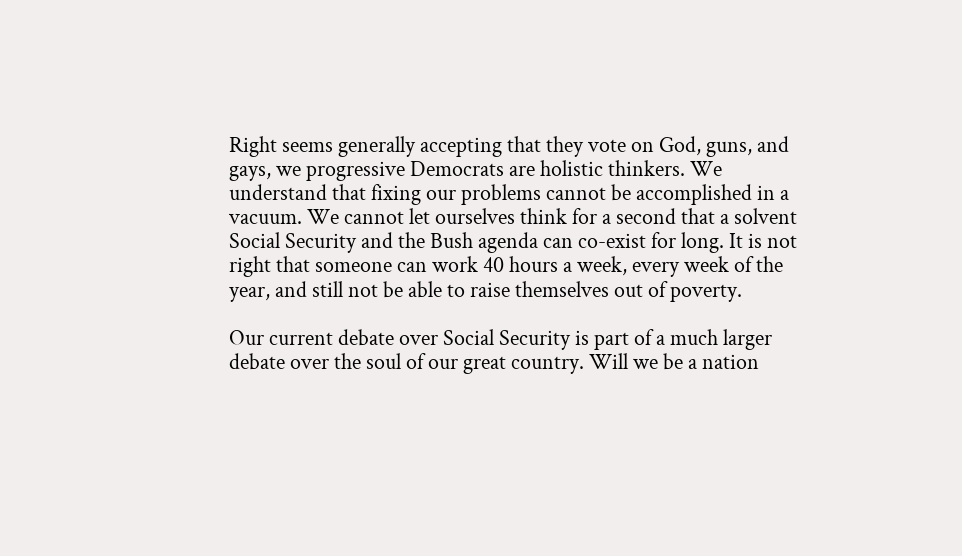Right seems generally accepting that they vote on God, guns, and gays, we progressive Democrats are holistic thinkers. We understand that fixing our problems cannot be accomplished in a vacuum. We cannot let ourselves think for a second that a solvent Social Security and the Bush agenda can co-exist for long. It is not right that someone can work 40 hours a week, every week of the year, and still not be able to raise themselves out of poverty.

Our current debate over Social Security is part of a much larger debate over the soul of our great country. Will we be a nation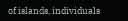of islands, individuals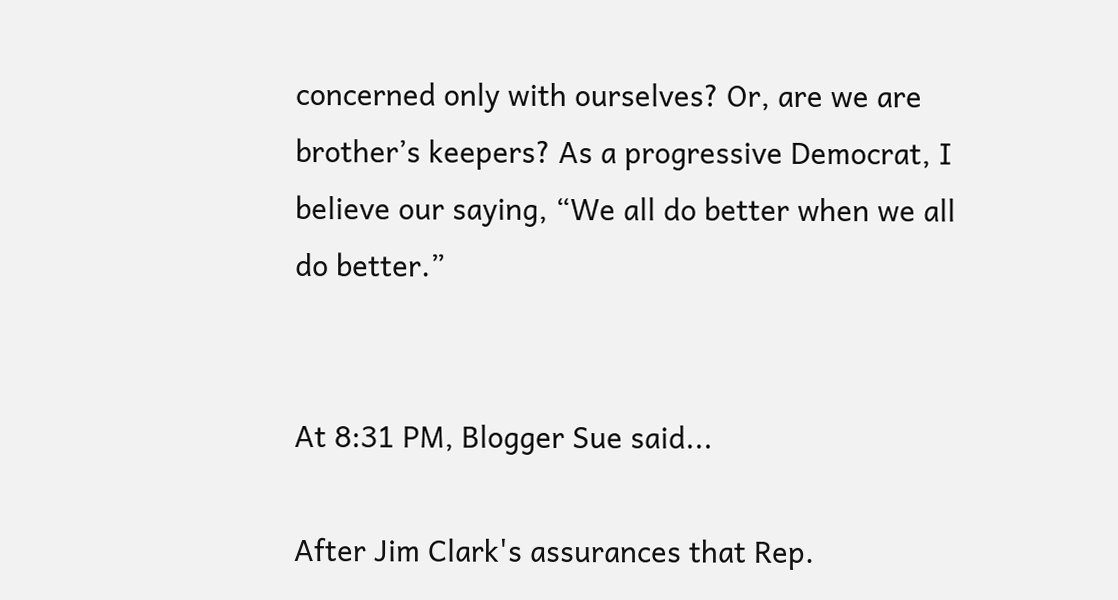concerned only with ourselves? Or, are we are brother’s keepers? As a progressive Democrat, I believe our saying, “We all do better when we all do better.”


At 8:31 PM, Blogger Sue said...

After Jim Clark's assurances that Rep.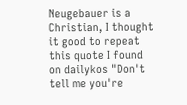Neugebauer is a Christian, I thought it good to repeat this quote I found on dailykos "Don't tell me you're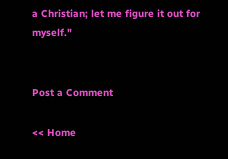a Christian; let me figure it out for myself."


Post a Comment

<< Home